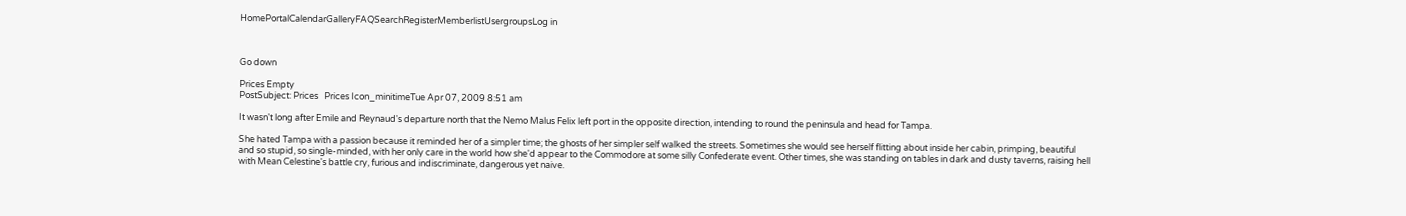HomePortalCalendarGalleryFAQSearchRegisterMemberlistUsergroupsLog in



Go down

Prices Empty
PostSubject: Prices   Prices Icon_minitimeTue Apr 07, 2009 8:51 am

It wasn't long after Emile and Reynaud's departure north that the Nemo Malus Felix left port in the opposite direction, intending to round the peninsula and head for Tampa.

She hated Tampa with a passion because it reminded her of a simpler time; the ghosts of her simpler self walked the streets. Sometimes she would see herself flitting about inside her cabin, primping, beautiful and so stupid, so single-minded, with her only care in the world how she'd appear to the Commodore at some silly Confederate event. Other times, she was standing on tables in dark and dusty taverns, raising hell with Mean Celestine's battle cry, furious and indiscriminate, dangerous yet naive.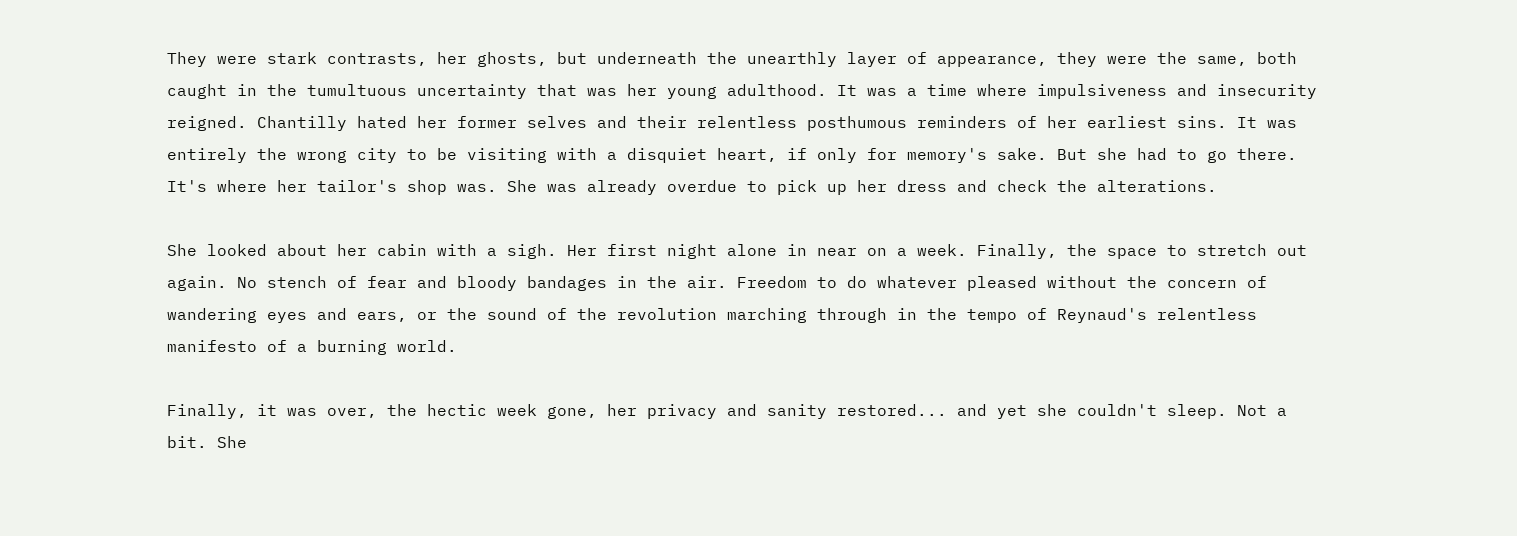They were stark contrasts, her ghosts, but underneath the unearthly layer of appearance, they were the same, both caught in the tumultuous uncertainty that was her young adulthood. It was a time where impulsiveness and insecurity reigned. Chantilly hated her former selves and their relentless posthumous reminders of her earliest sins. It was entirely the wrong city to be visiting with a disquiet heart, if only for memory's sake. But she had to go there. It's where her tailor's shop was. She was already overdue to pick up her dress and check the alterations.

She looked about her cabin with a sigh. Her first night alone in near on a week. Finally, the space to stretch out again. No stench of fear and bloody bandages in the air. Freedom to do whatever pleased without the concern of wandering eyes and ears, or the sound of the revolution marching through in the tempo of Reynaud's relentless manifesto of a burning world.

Finally, it was over, the hectic week gone, her privacy and sanity restored... and yet she couldn't sleep. Not a bit. She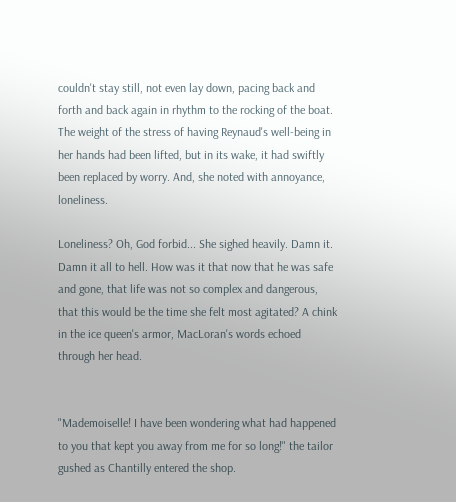couldn't stay still, not even lay down, pacing back and forth and back again in rhythm to the rocking of the boat. The weight of the stress of having Reynaud's well-being in her hands had been lifted, but in its wake, it had swiftly been replaced by worry. And, she noted with annoyance, loneliness.

Loneliness? Oh, God forbid... She sighed heavily. Damn it. Damn it all to hell. How was it that now that he was safe and gone, that life was not so complex and dangerous, that this would be the time she felt most agitated? A chink in the ice queen's armor, MacLoran's words echoed through her head.


"Mademoiselle! I have been wondering what had happened to you that kept you away from me for so long!" the tailor gushed as Chantilly entered the shop.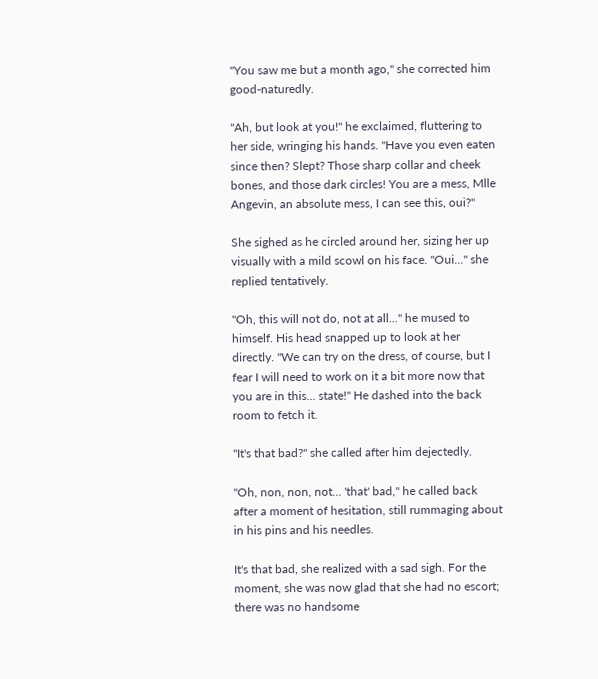"You saw me but a month ago," she corrected him good-naturedly.

"Ah, but look at you!" he exclaimed, fluttering to her side, wringing his hands. "Have you even eaten since then? Slept? Those sharp collar and cheek bones, and those dark circles! You are a mess, Mlle Angevin, an absolute mess, I can see this, oui?"

She sighed as he circled around her, sizing her up visually with a mild scowl on his face. "Oui..." she replied tentatively.

"Oh, this will not do, not at all..." he mused to himself. His head snapped up to look at her directly. "We can try on the dress, of course, but I fear I will need to work on it a bit more now that you are in this... state!" He dashed into the back room to fetch it.

"It's that bad?" she called after him dejectedly.

"Oh, non, non, not... 'that' bad," he called back after a moment of hesitation, still rummaging about in his pins and his needles.

It's that bad, she realized with a sad sigh. For the moment, she was now glad that she had no escort; there was no handsome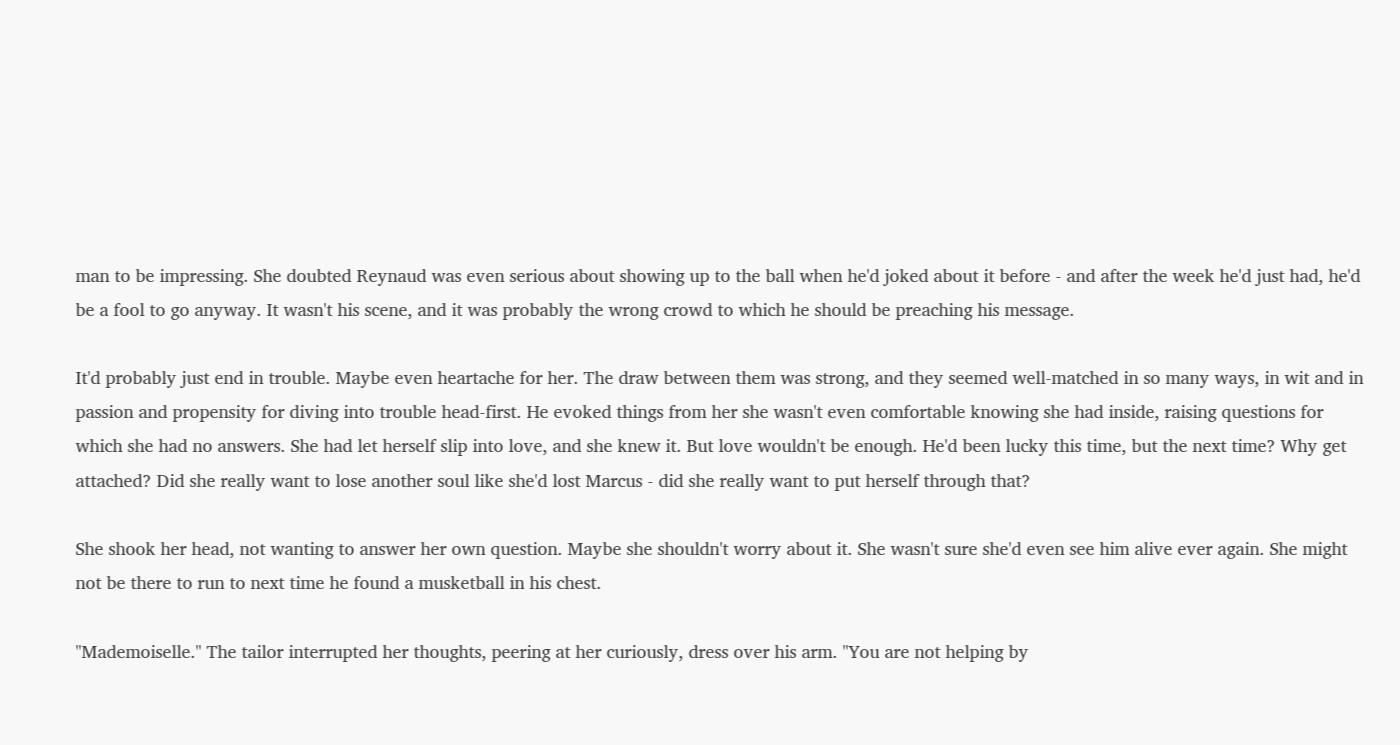man to be impressing. She doubted Reynaud was even serious about showing up to the ball when he'd joked about it before - and after the week he'd just had, he'd be a fool to go anyway. It wasn't his scene, and it was probably the wrong crowd to which he should be preaching his message.

It'd probably just end in trouble. Maybe even heartache for her. The draw between them was strong, and they seemed well-matched in so many ways, in wit and in passion and propensity for diving into trouble head-first. He evoked things from her she wasn't even comfortable knowing she had inside, raising questions for which she had no answers. She had let herself slip into love, and she knew it. But love wouldn't be enough. He'd been lucky this time, but the next time? Why get attached? Did she really want to lose another soul like she'd lost Marcus - did she really want to put herself through that?

She shook her head, not wanting to answer her own question. Maybe she shouldn't worry about it. She wasn't sure she'd even see him alive ever again. She might not be there to run to next time he found a musketball in his chest.

"Mademoiselle." The tailor interrupted her thoughts, peering at her curiously, dress over his arm. "You are not helping by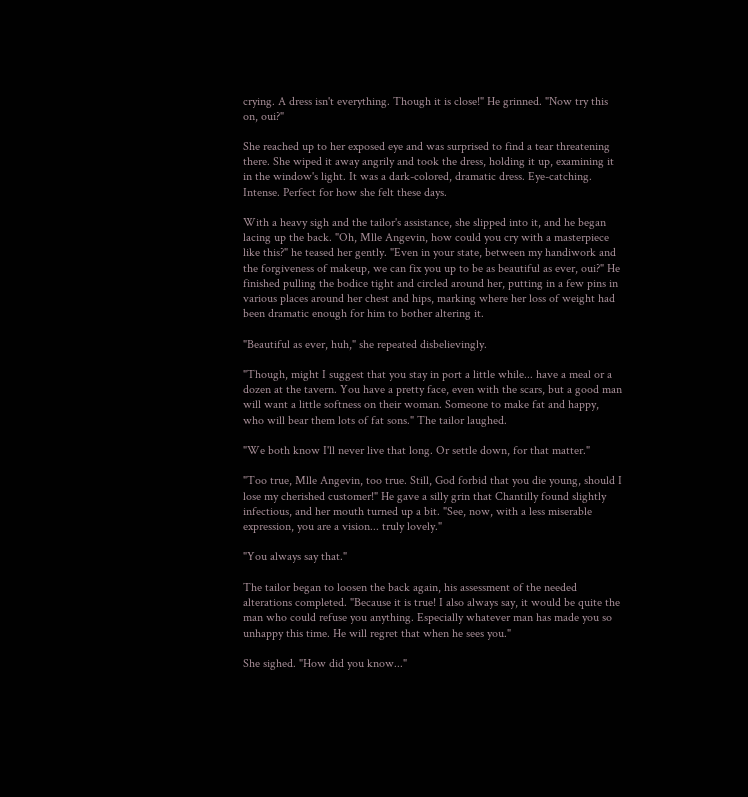crying. A dress isn't everything. Though it is close!" He grinned. "Now try this on, oui?"

She reached up to her exposed eye and was surprised to find a tear threatening there. She wiped it away angrily and took the dress, holding it up, examining it in the window's light. It was a dark-colored, dramatic dress. Eye-catching. Intense. Perfect for how she felt these days.

With a heavy sigh and the tailor's assistance, she slipped into it, and he began lacing up the back. "Oh, Mlle Angevin, how could you cry with a masterpiece like this?" he teased her gently. "Even in your state, between my handiwork and the forgiveness of makeup, we can fix you up to be as beautiful as ever, oui?" He finished pulling the bodice tight and circled around her, putting in a few pins in various places around her chest and hips, marking where her loss of weight had been dramatic enough for him to bother altering it.

"Beautiful as ever, huh," she repeated disbelievingly.

"Though, might I suggest that you stay in port a little while... have a meal or a dozen at the tavern. You have a pretty face, even with the scars, but a good man will want a little softness on their woman. Someone to make fat and happy, who will bear them lots of fat sons." The tailor laughed.

"We both know I'll never live that long. Or settle down, for that matter."

"Too true, Mlle Angevin, too true. Still, God forbid that you die young, should I lose my cherished customer!" He gave a silly grin that Chantilly found slightly infectious, and her mouth turned up a bit. "See, now, with a less miserable expression, you are a vision... truly lovely."

"You always say that."

The tailor began to loosen the back again, his assessment of the needed alterations completed. "Because it is true! I also always say, it would be quite the man who could refuse you anything. Especially whatever man has made you so unhappy this time. He will regret that when he sees you."

She sighed. "How did you know..."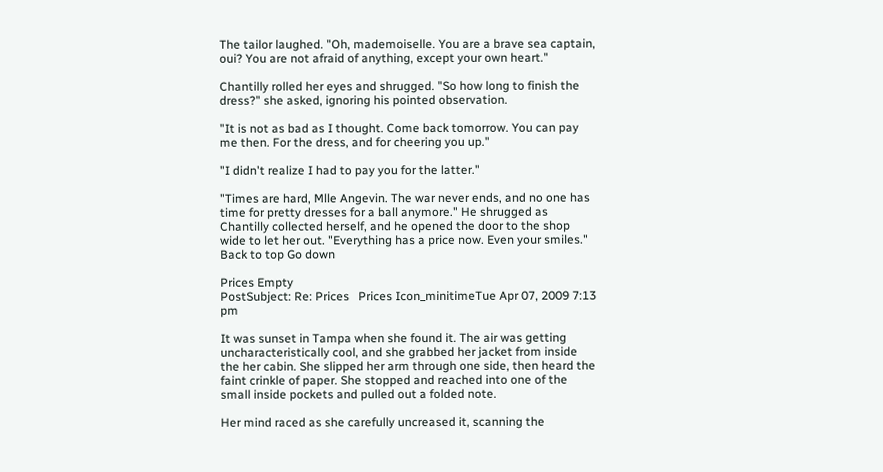The tailor laughed. "Oh, mademoiselle. You are a brave sea captain, oui? You are not afraid of anything, except your own heart."

Chantilly rolled her eyes and shrugged. "So how long to finish the dress?" she asked, ignoring his pointed observation.

"It is not as bad as I thought. Come back tomorrow. You can pay me then. For the dress, and for cheering you up."

"I didn't realize I had to pay you for the latter."

"Times are hard, Mlle Angevin. The war never ends, and no one has time for pretty dresses for a ball anymore." He shrugged as Chantilly collected herself, and he opened the door to the shop wide to let her out. "Everything has a price now. Even your smiles."
Back to top Go down

Prices Empty
PostSubject: Re: Prices   Prices Icon_minitimeTue Apr 07, 2009 7:13 pm

It was sunset in Tampa when she found it. The air was getting uncharacteristically cool, and she grabbed her jacket from inside the her cabin. She slipped her arm through one side, then heard the faint crinkle of paper. She stopped and reached into one of the small inside pockets and pulled out a folded note.

Her mind raced as she carefully uncreased it, scanning the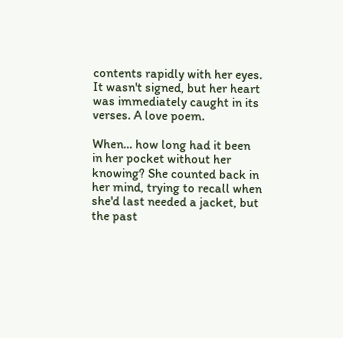contents rapidly with her eyes. It wasn't signed, but her heart was immediately caught in its verses. A love poem.

When... how long had it been in her pocket without her knowing? She counted back in her mind, trying to recall when she'd last needed a jacket, but the past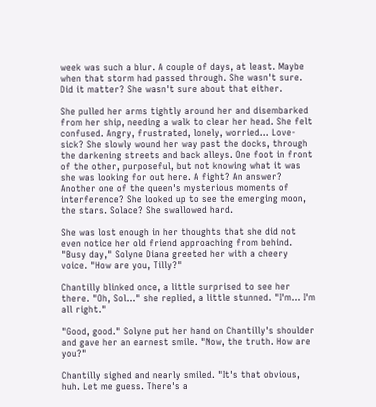week was such a blur. A couple of days, at least. Maybe when that storm had passed through. She wasn't sure. Did it matter? She wasn't sure about that either.

She pulled her arms tightly around her and disembarked from her ship, needing a walk to clear her head. She felt confused. Angry, frustrated, lonely, worried... Love-sick? She slowly wound her way past the docks, through the darkening streets and back alleys. One foot in front of the other, purposeful, but not knowing what it was she was looking for out here. A fight? An answer? Another one of the queen's mysterious moments of interference? She looked up to see the emerging moon, the stars. Solace? She swallowed hard.

She was lost enough in her thoughts that she did not even notice her old friend approaching from behind. "Busy day," Solyne Diana greeted her with a cheery voice. "How are you, Tilly?"

Chantilly blinked once, a little surprised to see her there. "Oh, Sol..." she replied, a little stunned. "I'm... I'm all right."

"Good, good." Solyne put her hand on Chantilly's shoulder and gave her an earnest smile. "Now, the truth. How are you?"

Chantilly sighed and nearly smiled. "It's that obvious, huh. Let me guess. There's a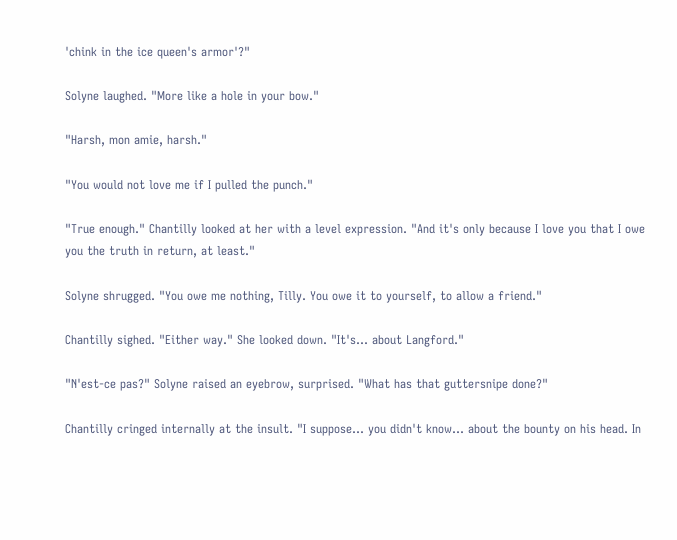'chink in the ice queen's armor'?"

Solyne laughed. "More like a hole in your bow."

"Harsh, mon amie, harsh."

"You would not love me if I pulled the punch."

"True enough." Chantilly looked at her with a level expression. "And it's only because I love you that I owe you the truth in return, at least."

Solyne shrugged. "You owe me nothing, Tilly. You owe it to yourself, to allow a friend."

Chantilly sighed. "Either way." She looked down. "It's... about Langford."

"N'est-ce pas?" Solyne raised an eyebrow, surprised. "What has that guttersnipe done?"

Chantilly cringed internally at the insult. "I suppose... you didn't know... about the bounty on his head. In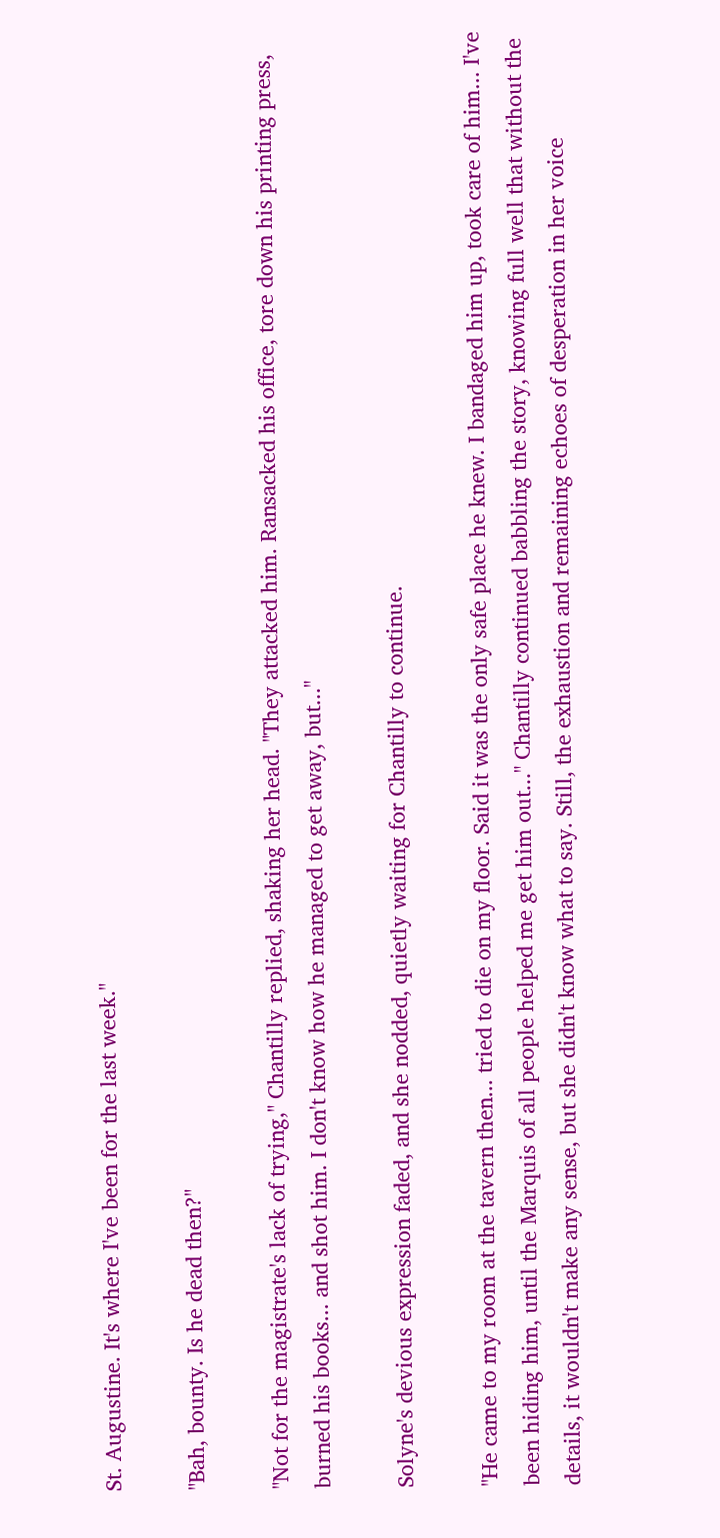St. Augustine. It's where I've been for the last week."

"Bah, bounty. Is he dead then?"

"Not for the magistrate's lack of trying," Chantilly replied, shaking her head. "They attacked him. Ransacked his office, tore down his printing press, burned his books... and shot him. I don't know how he managed to get away, but..."

Solyne's devious expression faded, and she nodded, quietly waiting for Chantilly to continue.

"He came to my room at the tavern then... tried to die on my floor. Said it was the only safe place he knew. I bandaged him up, took care of him... I've been hiding him, until the Marquis of all people helped me get him out..." Chantilly continued babbling the story, knowing full well that without the details, it wouldn't make any sense, but she didn't know what to say. Still, the exhaustion and remaining echoes of desperation in her voice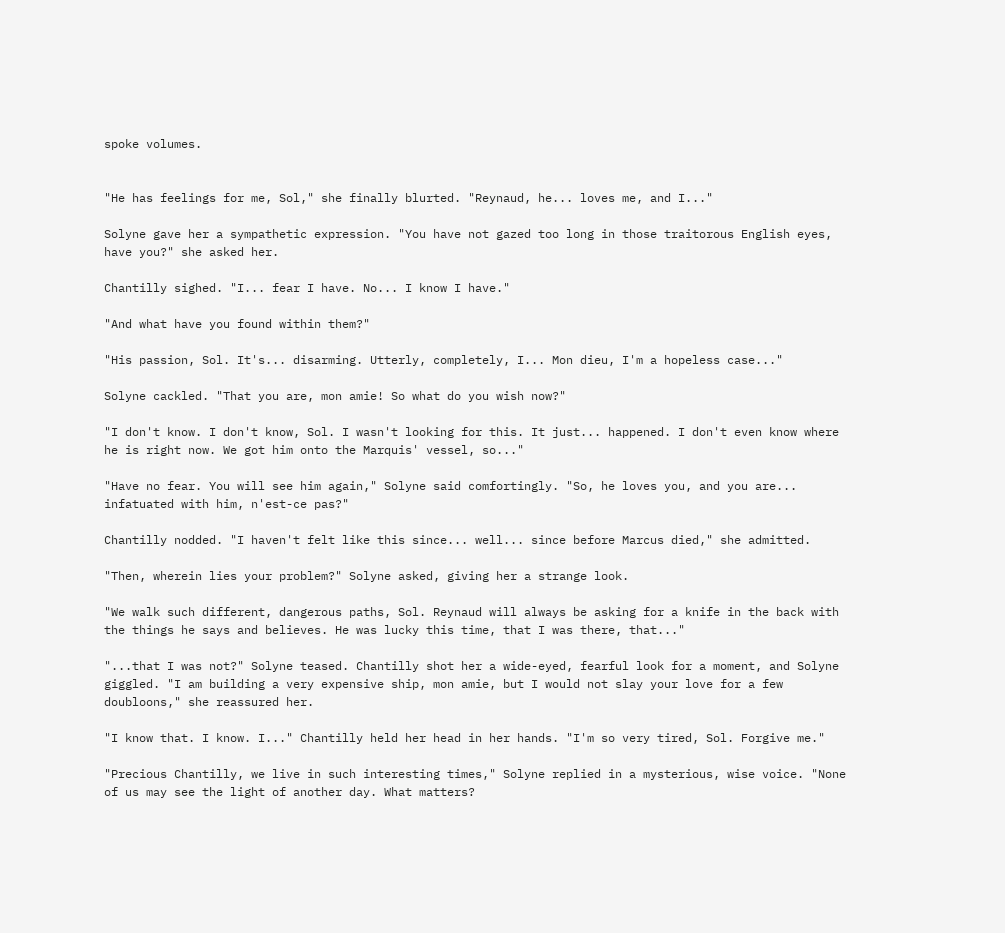spoke volumes.


"He has feelings for me, Sol," she finally blurted. "Reynaud, he... loves me, and I..."

Solyne gave her a sympathetic expression. "You have not gazed too long in those traitorous English eyes, have you?" she asked her.

Chantilly sighed. "I... fear I have. No... I know I have."

"And what have you found within them?"

"His passion, Sol. It's... disarming. Utterly, completely, I... Mon dieu, I'm a hopeless case..."

Solyne cackled. "That you are, mon amie! So what do you wish now?"

"I don't know. I don't know, Sol. I wasn't looking for this. It just... happened. I don't even know where he is right now. We got him onto the Marquis' vessel, so..."

"Have no fear. You will see him again," Solyne said comfortingly. "So, he loves you, and you are... infatuated with him, n'est-ce pas?"

Chantilly nodded. "I haven't felt like this since... well... since before Marcus died," she admitted.

"Then, wherein lies your problem?" Solyne asked, giving her a strange look.

"We walk such different, dangerous paths, Sol. Reynaud will always be asking for a knife in the back with the things he says and believes. He was lucky this time, that I was there, that..."

"...that I was not?" Solyne teased. Chantilly shot her a wide-eyed, fearful look for a moment, and Solyne giggled. "I am building a very expensive ship, mon amie, but I would not slay your love for a few doubloons," she reassured her.

"I know that. I know. I..." Chantilly held her head in her hands. "I'm so very tired, Sol. Forgive me."

"Precious Chantilly, we live in such interesting times," Solyne replied in a mysterious, wise voice. "None of us may see the light of another day. What matters?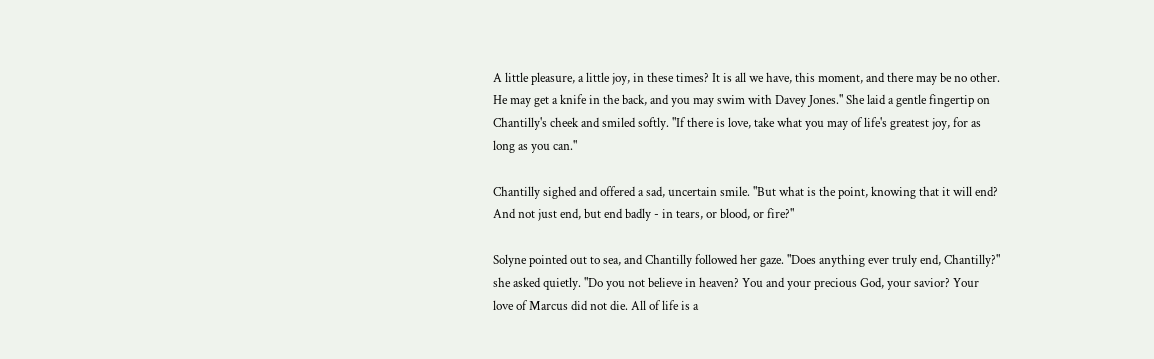A little pleasure, a little joy, in these times? It is all we have, this moment, and there may be no other. He may get a knife in the back, and you may swim with Davey Jones." She laid a gentle fingertip on Chantilly's cheek and smiled softly. "If there is love, take what you may of life's greatest joy, for as long as you can."

Chantilly sighed and offered a sad, uncertain smile. "But what is the point, knowing that it will end? And not just end, but end badly - in tears, or blood, or fire?"

Solyne pointed out to sea, and Chantilly followed her gaze. "Does anything ever truly end, Chantilly?" she asked quietly. "Do you not believe in heaven? You and your precious God, your savior? Your love of Marcus did not die. All of life is a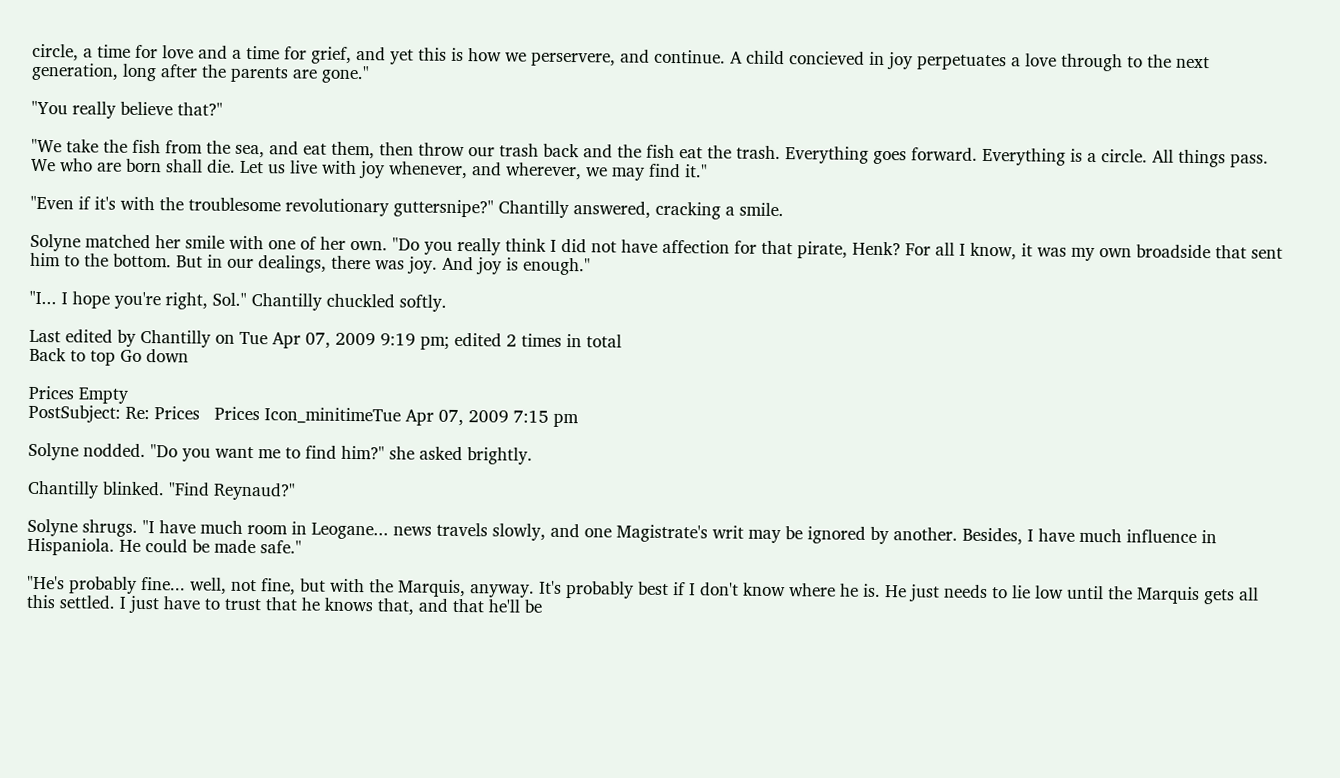circle, a time for love and a time for grief, and yet this is how we perservere, and continue. A child concieved in joy perpetuates a love through to the next generation, long after the parents are gone."

"You really believe that?"

"We take the fish from the sea, and eat them, then throw our trash back and the fish eat the trash. Everything goes forward. Everything is a circle. All things pass. We who are born shall die. Let us live with joy whenever, and wherever, we may find it."

"Even if it's with the troublesome revolutionary guttersnipe?" Chantilly answered, cracking a smile.

Solyne matched her smile with one of her own. "Do you really think I did not have affection for that pirate, Henk? For all I know, it was my own broadside that sent him to the bottom. But in our dealings, there was joy. And joy is enough."

"I... I hope you're right, Sol." Chantilly chuckled softly.

Last edited by Chantilly on Tue Apr 07, 2009 9:19 pm; edited 2 times in total
Back to top Go down

Prices Empty
PostSubject: Re: Prices   Prices Icon_minitimeTue Apr 07, 2009 7:15 pm

Solyne nodded. "Do you want me to find him?" she asked brightly.

Chantilly blinked. "Find Reynaud?"

Solyne shrugs. "I have much room in Leogane... news travels slowly, and one Magistrate's writ may be ignored by another. Besides, I have much influence in Hispaniola. He could be made safe."

"He's probably fine... well, not fine, but with the Marquis, anyway. It's probably best if I don't know where he is. He just needs to lie low until the Marquis gets all this settled. I just have to trust that he knows that, and that he'll be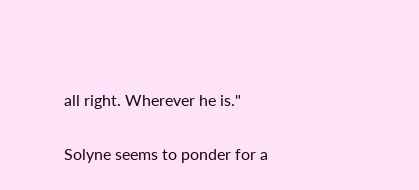all right. Wherever he is."

Solyne seems to ponder for a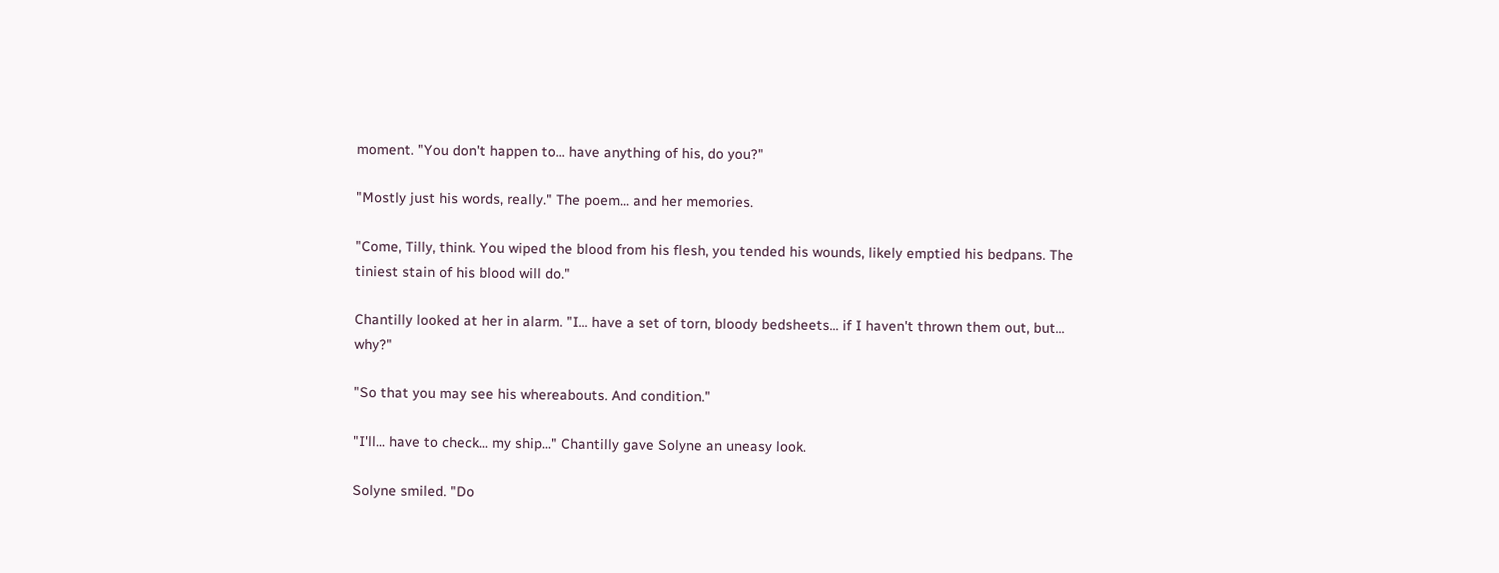moment. "You don't happen to... have anything of his, do you?"

"Mostly just his words, really." The poem... and her memories.

"Come, Tilly, think. You wiped the blood from his flesh, you tended his wounds, likely emptied his bedpans. The tiniest stain of his blood will do."

Chantilly looked at her in alarm. "I... have a set of torn, bloody bedsheets... if I haven't thrown them out, but... why?"

"So that you may see his whereabouts. And condition."

"I'll... have to check... my ship..." Chantilly gave Solyne an uneasy look.

Solyne smiled. "Do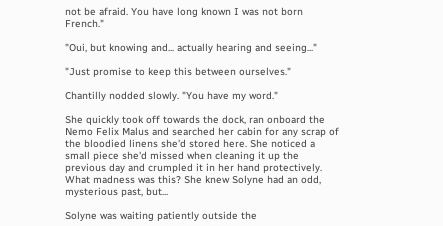not be afraid. You have long known I was not born French."

"Oui, but knowing and... actually hearing and seeing..."

"Just promise to keep this between ourselves."

Chantilly nodded slowly. "You have my word."

She quickly took off towards the dock, ran onboard the Nemo Felix Malus and searched her cabin for any scrap of the bloodied linens she'd stored here. She noticed a small piece she'd missed when cleaning it up the previous day and crumpled it in her hand protectively. What madness was this? She knew Solyne had an odd, mysterious past, but...

Solyne was waiting patiently outside the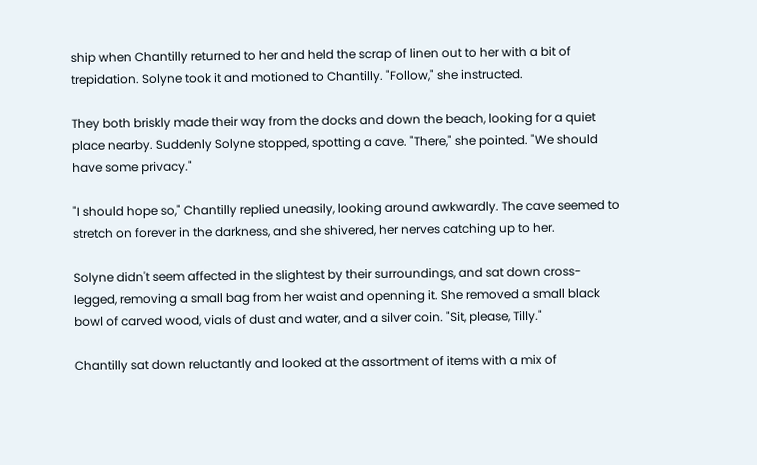ship when Chantilly returned to her and held the scrap of linen out to her with a bit of trepidation. Solyne took it and motioned to Chantilly. "Follow," she instructed.

They both briskly made their way from the docks and down the beach, looking for a quiet place nearby. Suddenly Solyne stopped, spotting a cave. "There," she pointed. "We should have some privacy."

"I should hope so," Chantilly replied uneasily, looking around awkwardly. The cave seemed to stretch on forever in the darkness, and she shivered, her nerves catching up to her.

Solyne didn't seem affected in the slightest by their surroundings, and sat down cross-legged, removing a small bag from her waist and openning it. She removed a small black bowl of carved wood, vials of dust and water, and a silver coin. "Sit, please, Tilly."

Chantilly sat down reluctantly and looked at the assortment of items with a mix of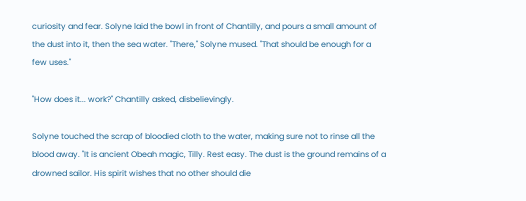curiosity and fear. Solyne laid the bowl in front of Chantilly, and pours a small amount of the dust into it, then the sea water. "There," Solyne mused. "That should be enough for a few uses."

"How does it... work?" Chantilly asked, disbelievingly.

Solyne touched the scrap of bloodied cloth to the water, making sure not to rinse all the blood away. "It is ancient Obeah magic, Tilly. Rest easy. The dust is the ground remains of a drowned sailor. His spirit wishes that no other should die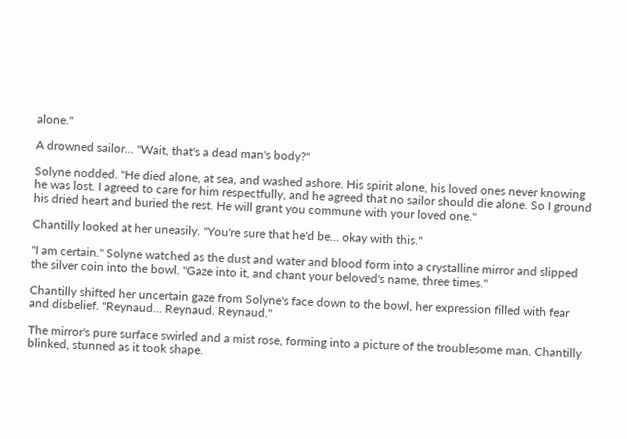alone."

A drowned sailor... "Wait, that's a dead man's body?"

Solyne nodded. "He died alone, at sea, and washed ashore. His spirit alone, his loved ones never knowing he was lost. I agreed to care for him respectfully, and he agreed that no sailor should die alone. So I ground his dried heart and buried the rest. He will grant you commune with your loved one."

Chantilly looked at her uneasily. "You're sure that he'd be... okay with this."

"I am certain." Solyne watched as the dust and water and blood form into a crystalline mirror and slipped the silver coin into the bowl. "Gaze into it, and chant your beloved's name, three times."

Chantilly shifted her uncertain gaze from Solyne's face down to the bowl, her expression filled with fear and disbelief. "Reynaud... Reynaud. Reynaud."

The mirror's pure surface swirled and a mist rose, forming into a picture of the troublesome man. Chantilly blinked, stunned as it took shape.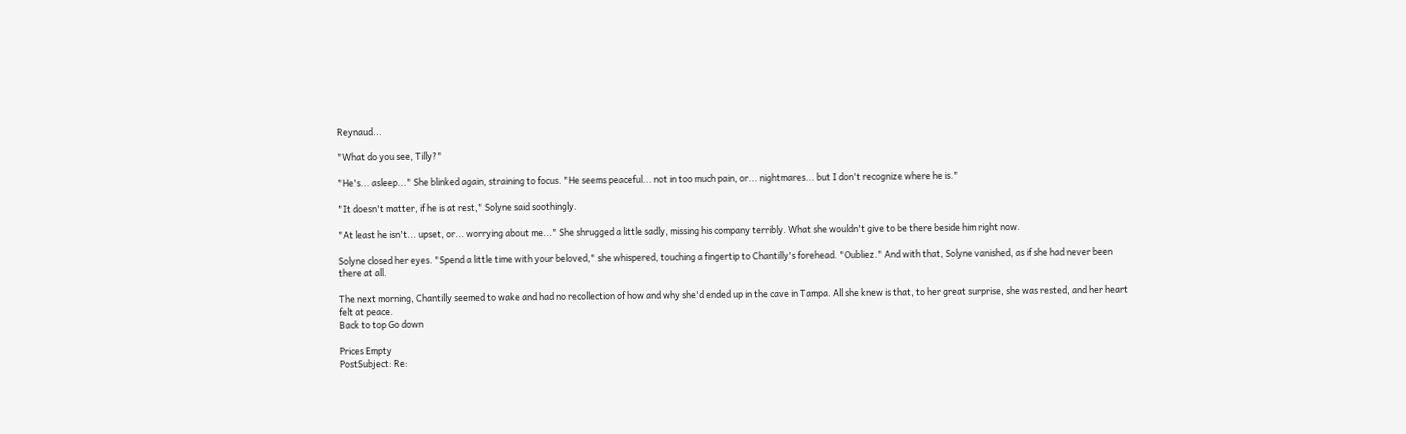Reynaud...

"What do you see, Tilly?"

"He's... asleep..." She blinked again, straining to focus. "He seems peaceful... not in too much pain, or... nightmares... but I don't recognize where he is."

"It doesn't matter, if he is at rest," Solyne said soothingly.

"At least he isn't... upset, or... worrying about me..." She shrugged a little sadly, missing his company terribly. What she wouldn't give to be there beside him right now.

Solyne closed her eyes. "Spend a little time with your beloved," she whispered, touching a fingertip to Chantilly's forehead. "Oubliez." And with that, Solyne vanished, as if she had never been there at all.

The next morning, Chantilly seemed to wake and had no recollection of how and why she'd ended up in the cave in Tampa. All she knew is that, to her great surprise, she was rested, and her heart felt at peace.
Back to top Go down

Prices Empty
PostSubject: Re: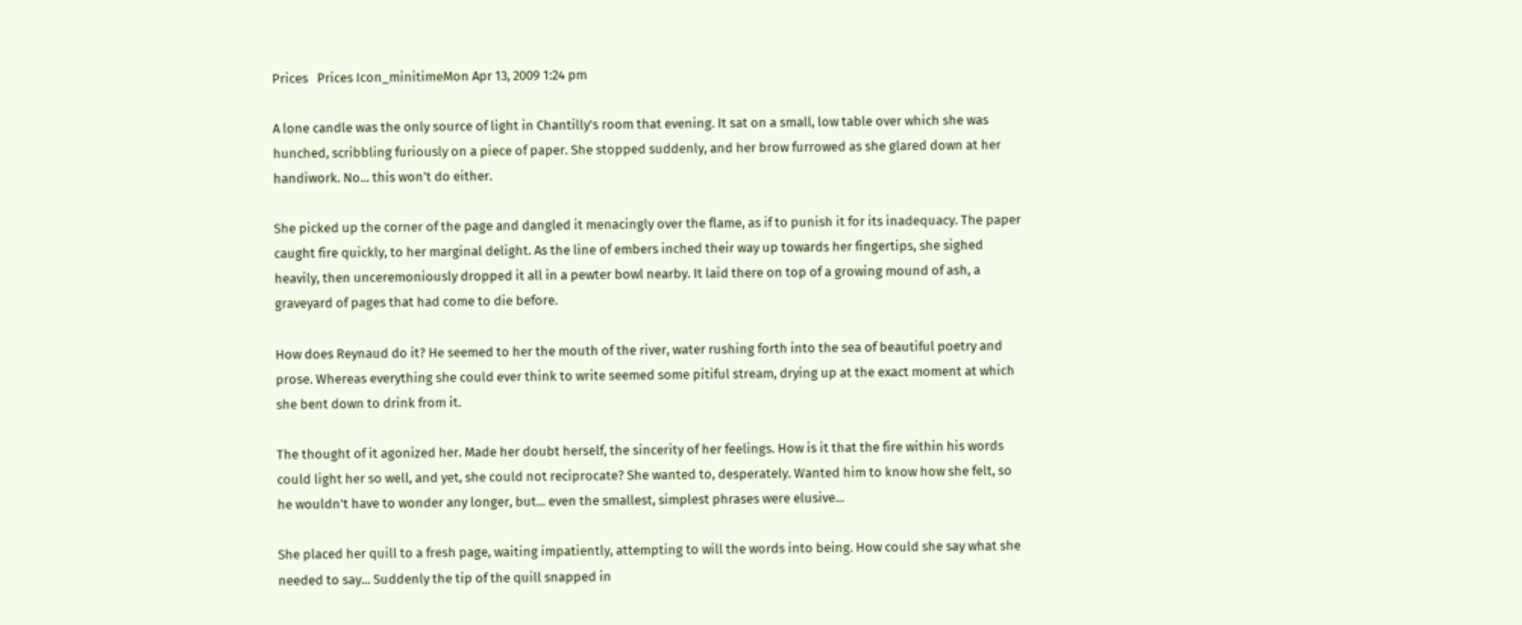Prices   Prices Icon_minitimeMon Apr 13, 2009 1:24 pm

A lone candle was the only source of light in Chantilly's room that evening. It sat on a small, low table over which she was hunched, scribbling furiously on a piece of paper. She stopped suddenly, and her brow furrowed as she glared down at her handiwork. No... this won't do either.

She picked up the corner of the page and dangled it menacingly over the flame, as if to punish it for its inadequacy. The paper caught fire quickly, to her marginal delight. As the line of embers inched their way up towards her fingertips, she sighed heavily, then unceremoniously dropped it all in a pewter bowl nearby. It laid there on top of a growing mound of ash, a graveyard of pages that had come to die before.

How does Reynaud do it? He seemed to her the mouth of the river, water rushing forth into the sea of beautiful poetry and prose. Whereas everything she could ever think to write seemed some pitiful stream, drying up at the exact moment at which she bent down to drink from it.

The thought of it agonized her. Made her doubt herself, the sincerity of her feelings. How is it that the fire within his words could light her so well, and yet, she could not reciprocate? She wanted to, desperately. Wanted him to know how she felt, so he wouldn't have to wonder any longer, but... even the smallest, simplest phrases were elusive...

She placed her quill to a fresh page, waiting impatiently, attempting to will the words into being. How could she say what she needed to say... Suddenly the tip of the quill snapped in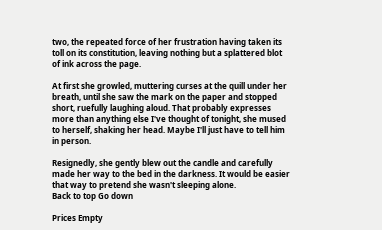two, the repeated force of her frustration having taken its toll on its constitution, leaving nothing but a splattered blot of ink across the page.

At first she growled, muttering curses at the quill under her breath, until she saw the mark on the paper and stopped short, ruefully laughing aloud. That probably expresses more than anything else I've thought of tonight, she mused to herself, shaking her head. Maybe I'll just have to tell him in person.

Resignedly, she gently blew out the candle and carefully made her way to the bed in the darkness. It would be easier that way to pretend she wasn't sleeping alone.
Back to top Go down

Prices Empty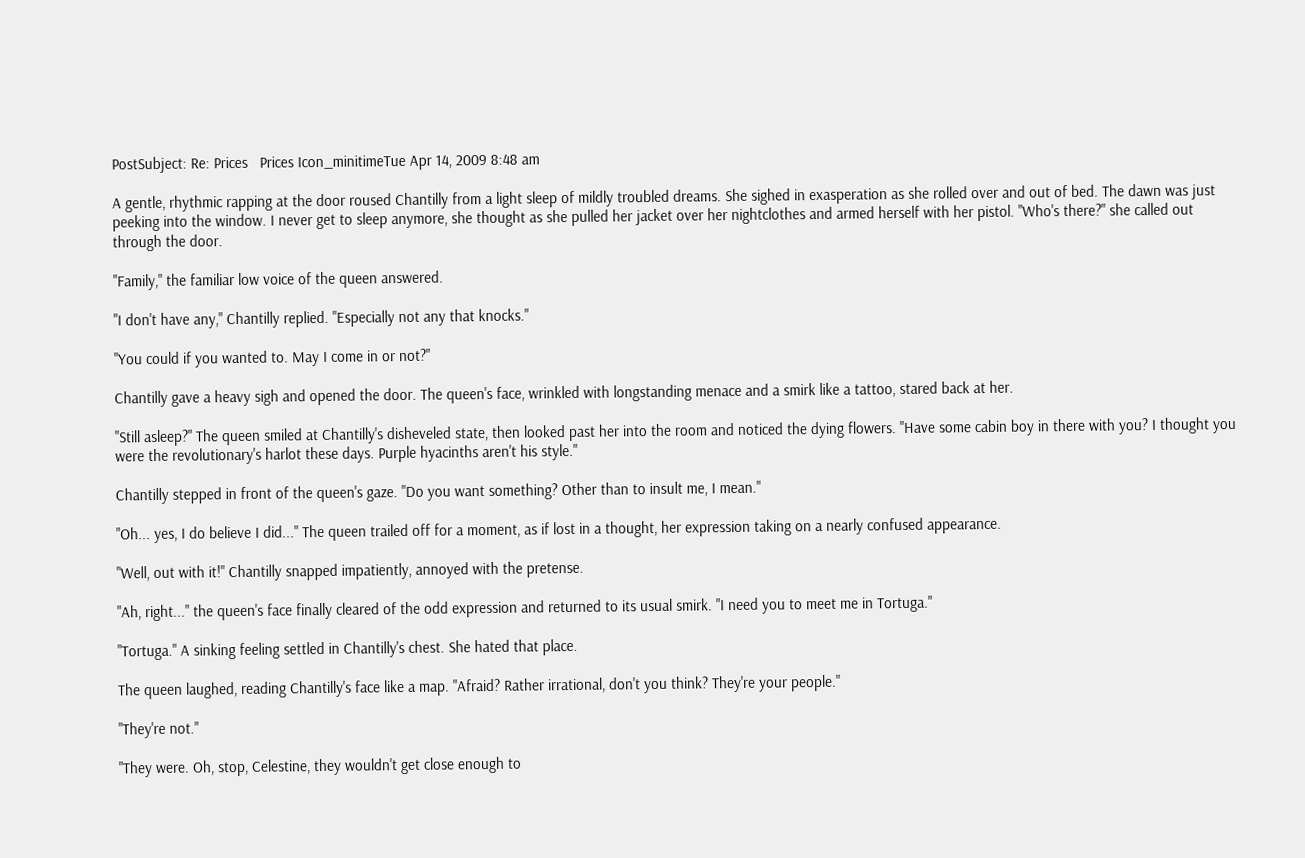PostSubject: Re: Prices   Prices Icon_minitimeTue Apr 14, 2009 8:48 am

A gentle, rhythmic rapping at the door roused Chantilly from a light sleep of mildly troubled dreams. She sighed in exasperation as she rolled over and out of bed. The dawn was just peeking into the window. I never get to sleep anymore, she thought as she pulled her jacket over her nightclothes and armed herself with her pistol. "Who's there?" she called out through the door.

"Family," the familiar low voice of the queen answered.

"I don't have any," Chantilly replied. "Especially not any that knocks."

"You could if you wanted to. May I come in or not?"

Chantilly gave a heavy sigh and opened the door. The queen's face, wrinkled with longstanding menace and a smirk like a tattoo, stared back at her.

"Still asleep?" The queen smiled at Chantilly's disheveled state, then looked past her into the room and noticed the dying flowers. "Have some cabin boy in there with you? I thought you were the revolutionary's harlot these days. Purple hyacinths aren't his style."

Chantilly stepped in front of the queen's gaze. "Do you want something? Other than to insult me, I mean."

"Oh... yes, I do believe I did..." The queen trailed off for a moment, as if lost in a thought, her expression taking on a nearly confused appearance.

"Well, out with it!" Chantilly snapped impatiently, annoyed with the pretense.

"Ah, right..." the queen's face finally cleared of the odd expression and returned to its usual smirk. "I need you to meet me in Tortuga."

"Tortuga." A sinking feeling settled in Chantilly's chest. She hated that place.

The queen laughed, reading Chantilly's face like a map. "Afraid? Rather irrational, don't you think? They're your people."

"They're not."

"They were. Oh, stop, Celestine, they wouldn't get close enough to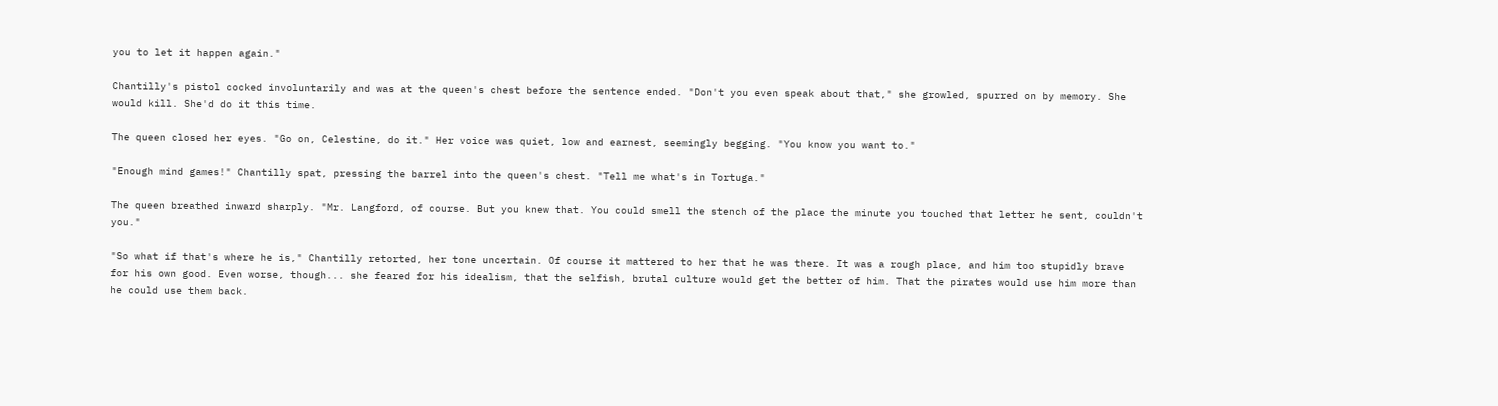you to let it happen again."

Chantilly's pistol cocked involuntarily and was at the queen's chest before the sentence ended. "Don't you even speak about that," she growled, spurred on by memory. She would kill. She'd do it this time.

The queen closed her eyes. "Go on, Celestine, do it." Her voice was quiet, low and earnest, seemingly begging. "You know you want to."

"Enough mind games!" Chantilly spat, pressing the barrel into the queen's chest. "Tell me what's in Tortuga."

The queen breathed inward sharply. "Mr. Langford, of course. But you knew that. You could smell the stench of the place the minute you touched that letter he sent, couldn't you."

"So what if that's where he is," Chantilly retorted, her tone uncertain. Of course it mattered to her that he was there. It was a rough place, and him too stupidly brave for his own good. Even worse, though... she feared for his idealism, that the selfish, brutal culture would get the better of him. That the pirates would use him more than he could use them back.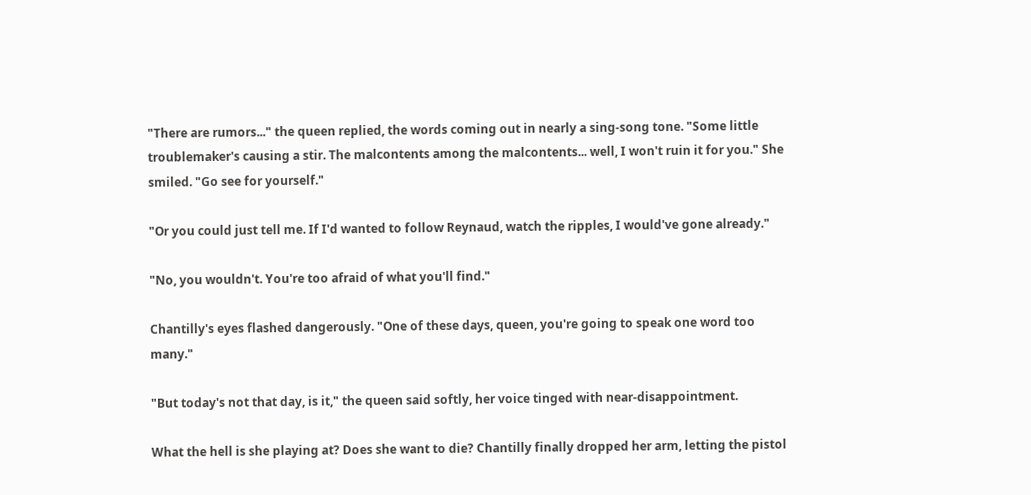"There are rumors..." the queen replied, the words coming out in nearly a sing-song tone. "Some little troublemaker's causing a stir. The malcontents among the malcontents... well, I won't ruin it for you." She smiled. "Go see for yourself."

"Or you could just tell me. If I'd wanted to follow Reynaud, watch the ripples, I would've gone already."

"No, you wouldn't. You're too afraid of what you'll find."

Chantilly's eyes flashed dangerously. "One of these days, queen, you're going to speak one word too many."

"But today's not that day, is it," the queen said softly, her voice tinged with near-disappointment.

What the hell is she playing at? Does she want to die? Chantilly finally dropped her arm, letting the pistol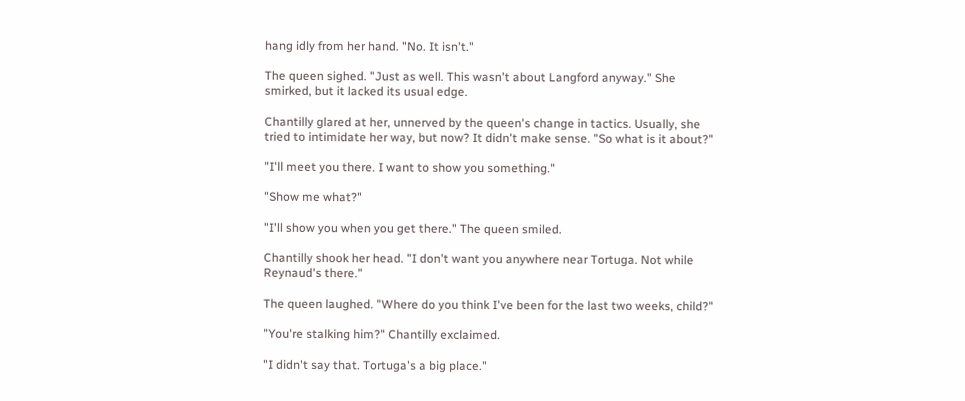hang idly from her hand. "No. It isn't."

The queen sighed. "Just as well. This wasn't about Langford anyway." She smirked, but it lacked its usual edge.

Chantilly glared at her, unnerved by the queen's change in tactics. Usually, she tried to intimidate her way, but now? It didn't make sense. "So what is it about?"

"I'll meet you there. I want to show you something."

"Show me what?"

"I'll show you when you get there." The queen smiled.

Chantilly shook her head. "I don't want you anywhere near Tortuga. Not while Reynaud's there."

The queen laughed. "Where do you think I've been for the last two weeks, child?"

"You're stalking him?" Chantilly exclaimed.

"I didn't say that. Tortuga's a big place."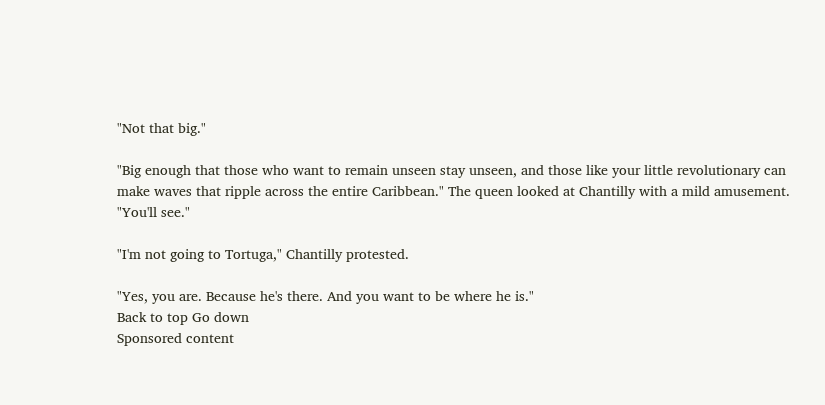"Not that big."

"Big enough that those who want to remain unseen stay unseen, and those like your little revolutionary can make waves that ripple across the entire Caribbean." The queen looked at Chantilly with a mild amusement. "You'll see."

"I'm not going to Tortuga," Chantilly protested.

"Yes, you are. Because he's there. And you want to be where he is."
Back to top Go down
Sponsored content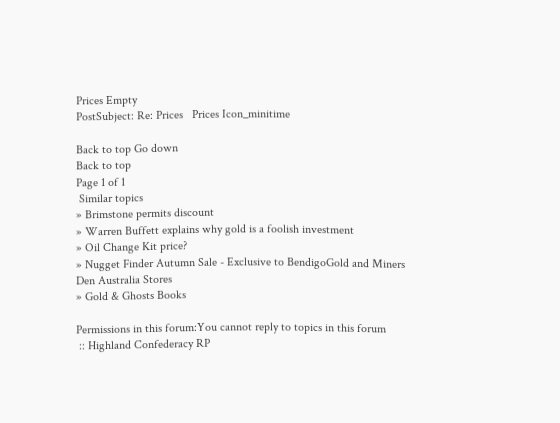Prices Empty
PostSubject: Re: Prices   Prices Icon_minitime

Back to top Go down
Back to top
Page 1 of 1
 Similar topics
» Brimstone permits discount
» Warren Buffett explains why gold is a foolish investment
» Oil Change Kit price?
» Nugget Finder Autumn Sale - Exclusive to BendigoGold and Miners Den Australia Stores
» Gold & Ghosts Books

Permissions in this forum:You cannot reply to topics in this forum
 :: Highland Confederacy RP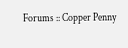Forums :: Copper Penny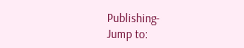Publishing-
Jump to: